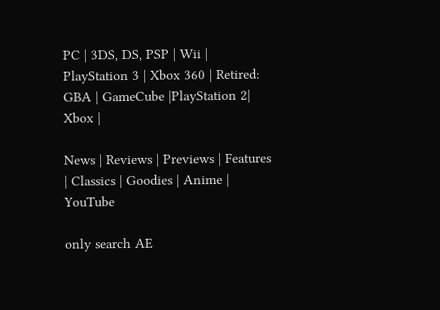PC | 3DS, DS, PSP | Wii | PlayStation 3 | Xbox 360 | Retired: GBA | GameCube |PlayStation 2| Xbox |

News | Reviews | Previews | Features | Classics | Goodies | Anime | YouTube

only search AE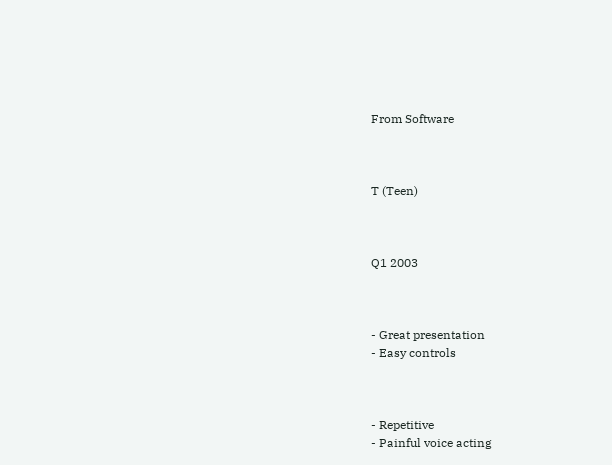From Software



T (Teen)



Q1 2003



- Great presentation
- Easy controls



- Repetitive
- Painful voice acting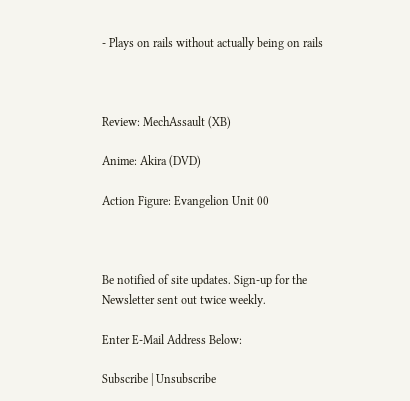- Plays on rails without actually being on rails



Review: MechAssault (XB)

Anime: Akira (DVD)

Action Figure: Evangelion Unit 00



Be notified of site updates. Sign-up for the Newsletter sent out twice weekly.

Enter E-Mail Address Below:

Subscribe | Unsubscribe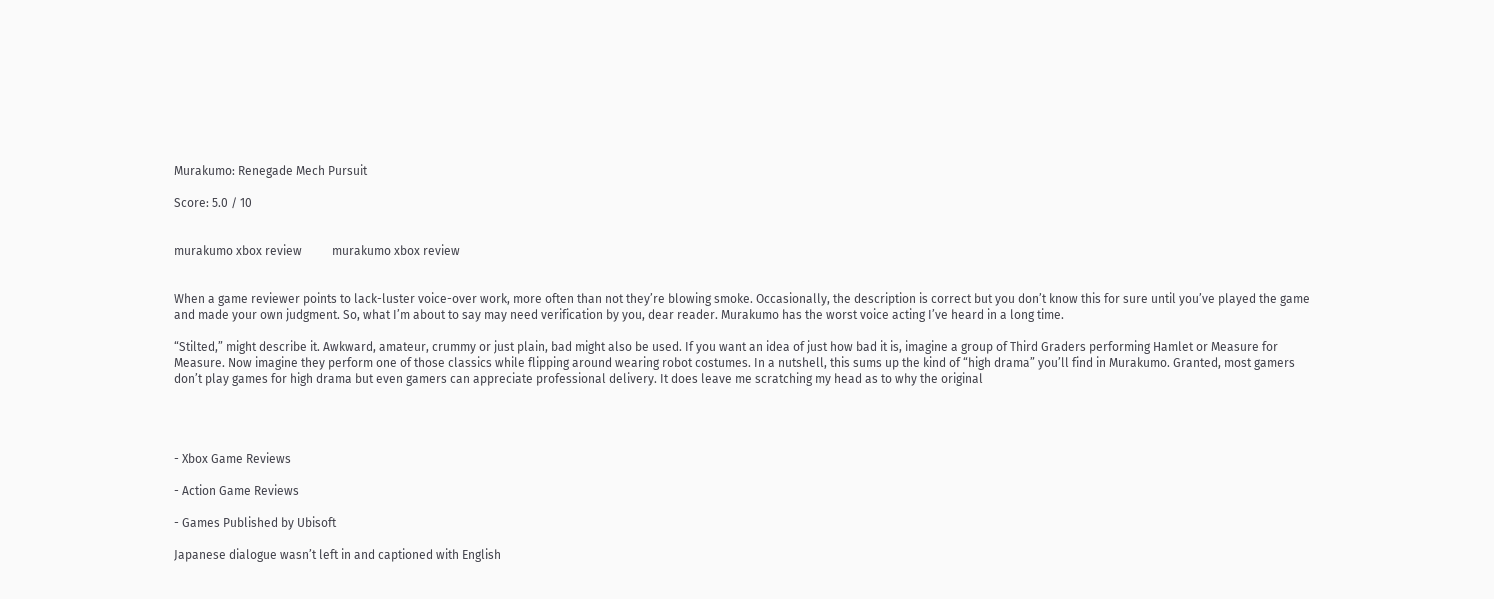Murakumo: Renegade Mech Pursuit

Score: 5.0 / 10


murakumo xbox review          murakumo xbox review


When a game reviewer points to lack-luster voice-over work, more often than not they’re blowing smoke. Occasionally, the description is correct but you don’t know this for sure until you’ve played the game and made your own judgment. So, what I’m about to say may need verification by you, dear reader. Murakumo has the worst voice acting I’ve heard in a long time.

“Stilted,” might describe it. Awkward, amateur, crummy or just plain, bad might also be used. If you want an idea of just how bad it is, imagine a group of Third Graders performing Hamlet or Measure for Measure. Now imagine they perform one of those classics while flipping around wearing robot costumes. In a nutshell, this sums up the kind of “high drama” you’ll find in Murakumo. Granted, most gamers don’t play games for high drama but even gamers can appreciate professional delivery. It does leave me scratching my head as to why the original




- Xbox Game Reviews

- Action Game Reviews

- Games Published by Ubisoft

Japanese dialogue wasn’t left in and captioned with English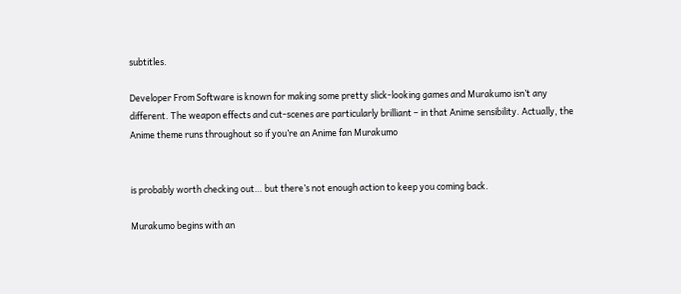subtitles.

Developer From Software is known for making some pretty slick-looking games and Murakumo isn’t any different. The weapon effects and cut-scenes are particularly brilliant – in that Anime sensibility. Actually, the Anime theme runs throughout so if you’re an Anime fan Murakumo


is probably worth checking out… but there’s not enough action to keep you coming back.

Murakumo begins with an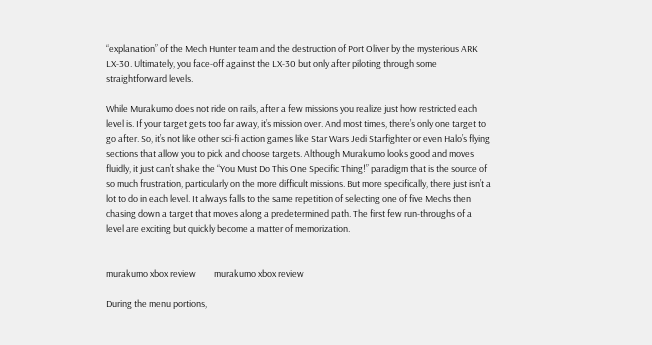“explanation” of the Mech Hunter team and the destruction of Port Oliver by the mysterious ARK LX-30. Ultimately, you face-off against the LX-30 but only after piloting through some straightforward levels.

While Murakumo does not ride on rails, after a few missions you realize just how restricted each level is. If your target gets too far away, it’s mission over. And most times, there’s only one target to go after. So, it’s not like other sci-fi action games like Star Wars Jedi Starfighter or even Halo’s flying sections that allow you to pick and choose targets. Although Murakumo looks good and moves fluidly, it just can’t shake the “You Must Do This One Specific Thing!” paradigm that is the source of so much frustration, particularly on the more difficult missions. But more specifically, there just isn’t a lot to do in each level. It always falls to the same repetition of selecting one of five Mechs then chasing down a target that moves along a predetermined path. The first few run-throughs of a level are exciting but quickly become a matter of memorization.


murakumo xbox review         murakumo xbox review

During the menu portions,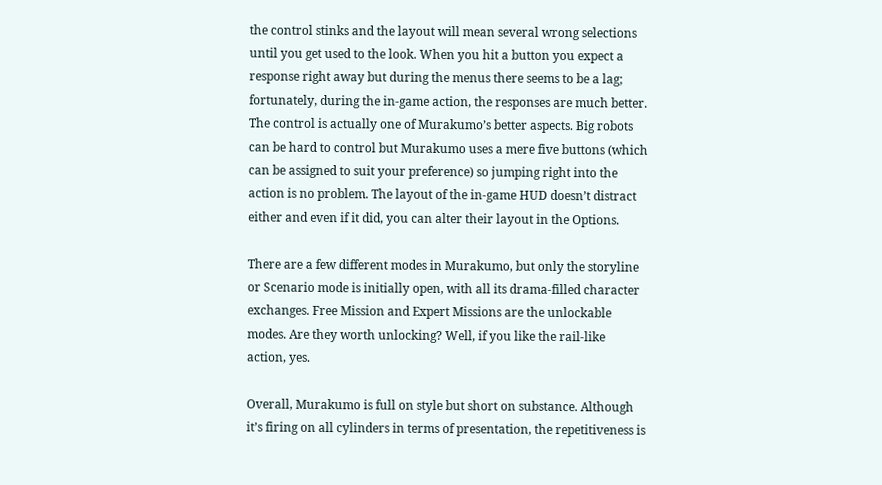the control stinks and the layout will mean several wrong selections until you get used to the look. When you hit a button you expect a response right away but during the menus there seems to be a lag; fortunately, during the in-game action, the responses are much better. The control is actually one of Murakumo’s better aspects. Big robots can be hard to control but Murakumo uses a mere five buttons (which can be assigned to suit your preference) so jumping right into the action is no problem. The layout of the in-game HUD doesn’t distract either and even if it did, you can alter their layout in the Options.

There are a few different modes in Murakumo, but only the storyline or Scenario mode is initially open, with all its drama-filled character exchanges. Free Mission and Expert Missions are the unlockable modes. Are they worth unlocking? Well, if you like the rail-like action, yes.

Overall, Murakumo is full on style but short on substance. Although it’s firing on all cylinders in terms of presentation, the repetitiveness is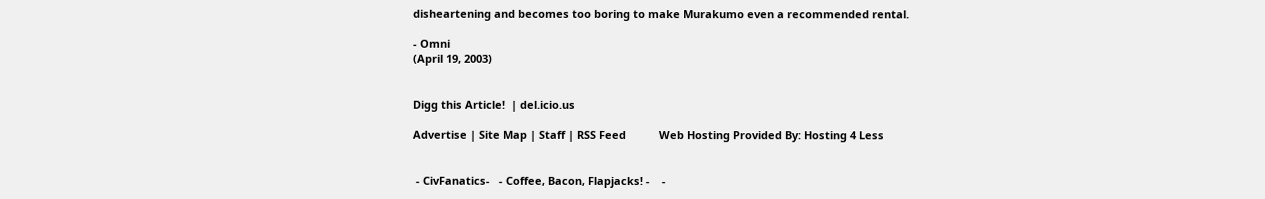disheartening and becomes too boring to make Murakumo even a recommended rental.

- Omni
(April 19, 2003)


Digg this Article!  | del.icio.us

Advertise | Site Map | Staff | RSS Feed           Web Hosting Provided By: Hosting 4 Less


 - CivFanatics-   - Coffee, Bacon, Flapjacks! -    -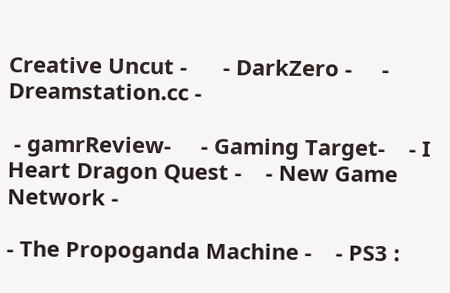Creative Uncut -      - DarkZero -     - Dreamstation.cc -

 - gamrReview-     - Gaming Target-    - I Heart Dragon Quest -    - New Game Network -

- The Propoganda Machine -    - PS3 :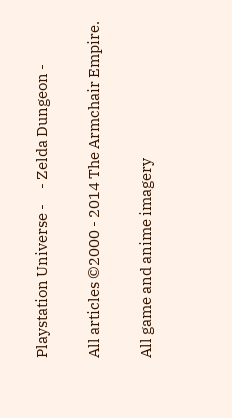Playstation Universe -     - Zelda Dungeon -

All articles ©2000 - 2014 The Armchair Empire.

All game and anime imagery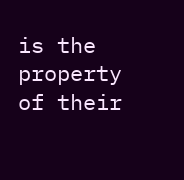is the property of their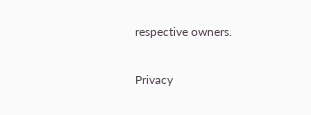respective owners.

Privacy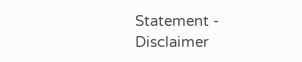Statement - Disclaimer